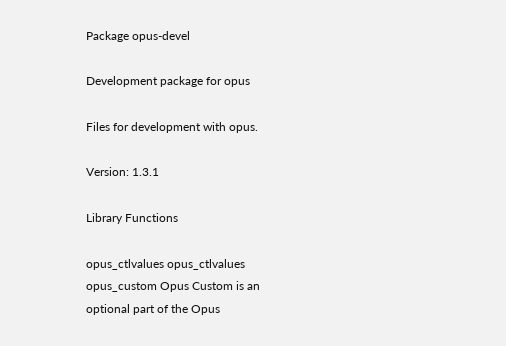Package opus-devel

Development package for opus

Files for development with opus.

Version: 1.3.1

Library Functions

opus_ctlvalues opus_ctlvalues
opus_custom Opus Custom is an optional part of the Opus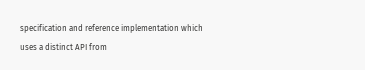specification and reference implementation which uses a distinct API from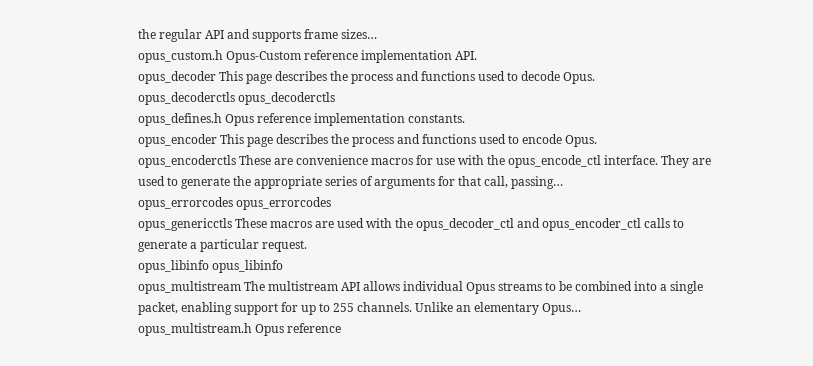the regular API and supports frame sizes…
opus_custom.h Opus-Custom reference implementation API.
opus_decoder This page describes the process and functions used to decode Opus.
opus_decoderctls opus_decoderctls
opus_defines.h Opus reference implementation constants.
opus_encoder This page describes the process and functions used to encode Opus.
opus_encoderctls These are convenience macros for use with the opus_encode_ctl interface. They are used to generate the appropriate series of arguments for that call, passing…
opus_errorcodes opus_errorcodes
opus_genericctls These macros are used with the opus_decoder_ctl and opus_encoder_ctl calls to generate a particular request.
opus_libinfo opus_libinfo
opus_multistream The multistream API allows individual Opus streams to be combined into a single packet, enabling support for up to 255 channels. Unlike an elementary Opus…
opus_multistream.h Opus reference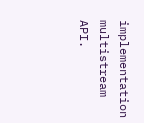implementation multistream API.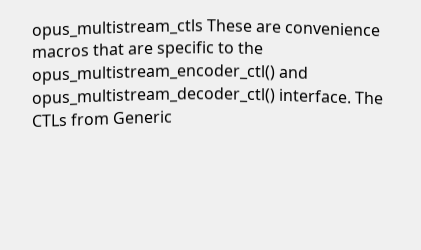opus_multistream_ctls These are convenience macros that are specific to the opus_multistream_encoder_ctl() and opus_multistream_decoder_ctl() interface. The CTLs from Generic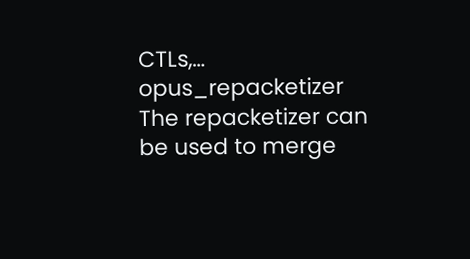CTLs,…
opus_repacketizer The repacketizer can be used to merge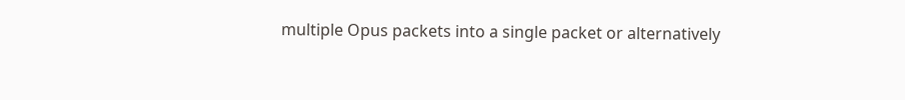multiple Opus packets into a single packet or alternatively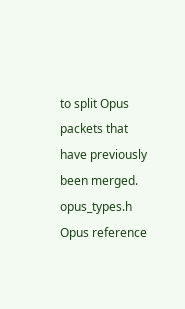to split Opus packets that have previously been merged.
opus_types.h Opus reference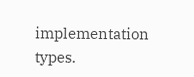implementation types.